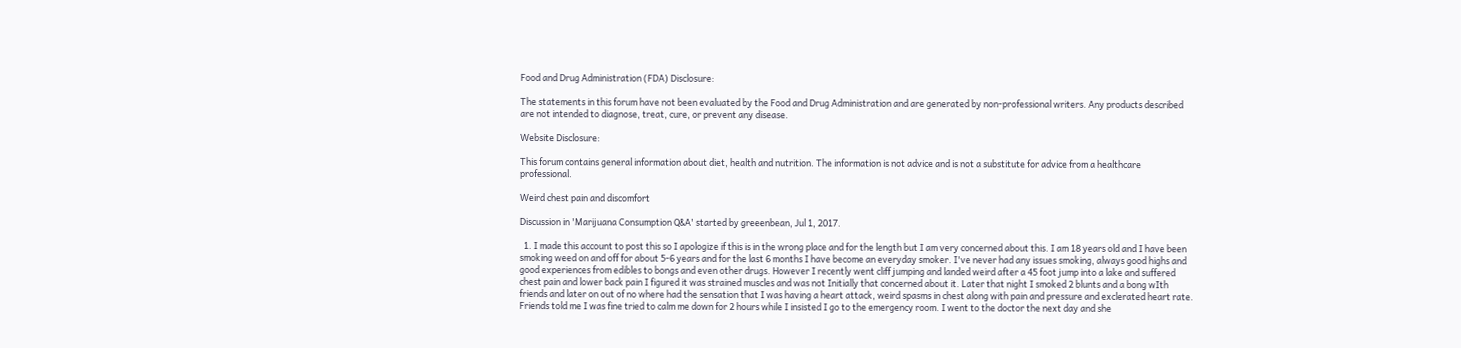Food and Drug Administration (FDA) Disclosure:

The statements in this forum have not been evaluated by the Food and Drug Administration and are generated by non-professional writers. Any products described are not intended to diagnose, treat, cure, or prevent any disease.

Website Disclosure:

This forum contains general information about diet, health and nutrition. The information is not advice and is not a substitute for advice from a healthcare professional.

Weird chest pain and discomfort

Discussion in 'Marijuana Consumption Q&A' started by greeenbean, Jul 1, 2017.

  1. I made this account to post this so I apologize if this is in the wrong place and for the length but I am very concerned about this. I am 18 years old and I have been smoking weed on and off for about 5-6 years and for the last 6 months I have become an everyday smoker. I've never had any issues smoking, always good highs and good experiences from edibles to bongs and even other drugs. However I recently went cliff jumping and landed weird after a 45 foot jump into a lake and suffered chest pain and lower back pain I figured it was strained muscles and was not Initially that concerned about it. Later that night I smoked 2 blunts and a bong wIth friends and later on out of no where had the sensation that I was having a heart attack, weird spasms in chest along with pain and pressure and exclerated heart rate. Friends told me I was fine tried to calm me down for 2 hours while I insisted I go to the emergency room. I went to the doctor the next day and she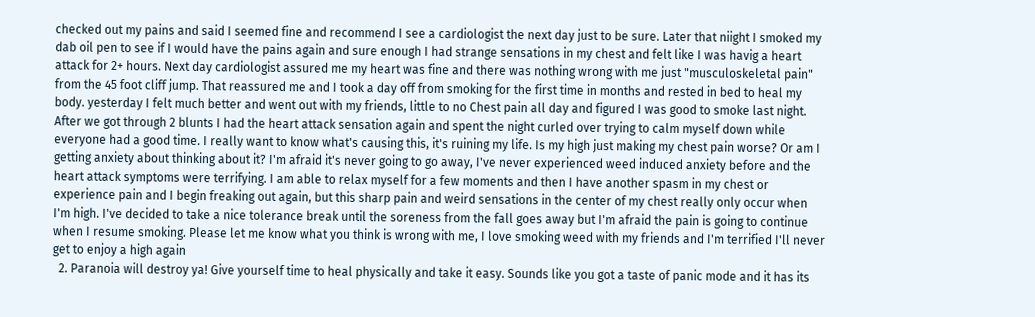checked out my pains and said I seemed fine and recommend I see a cardiologist the next day just to be sure. Later that niight I smoked my dab oil pen to see if I would have the pains again and sure enough I had strange sensations in my chest and felt like I was havig a heart attack for 2+ hours. Next day cardiologist assured me my heart was fine and there was nothing wrong with me just "musculoskeletal pain" from the 45 foot cliff jump. That reassured me and I took a day off from smoking for the first time in months and rested in bed to heal my body. yesterday I felt much better and went out with my friends, little to no Chest pain all day and figured I was good to smoke last night. After we got through 2 blunts I had the heart attack sensation again and spent the night curled over trying to calm myself down while everyone had a good time. I really want to know what's causing this, it's ruining my life. Is my high just making my chest pain worse? Or am I getting anxiety about thinking about it? I'm afraid it's never going to go away, I've never experienced weed induced anxiety before and the heart attack symptoms were terrifying. I am able to relax myself for a few moments and then I have another spasm in my chest or experience pain and I begin freaking out again, but this sharp pain and weird sensations in the center of my chest really only occur when I'm high. I've decided to take a nice tolerance break until the soreness from the fall goes away but I'm afraid the pain is going to continue when I resume smoking. Please let me know what you think is wrong with me, I love smoking weed with my friends and I'm terrified I'll never get to enjoy a high again
  2. Paranoia will destroy ya! Give yourself time to heal physically and take it easy. Sounds like you got a taste of panic mode and it has its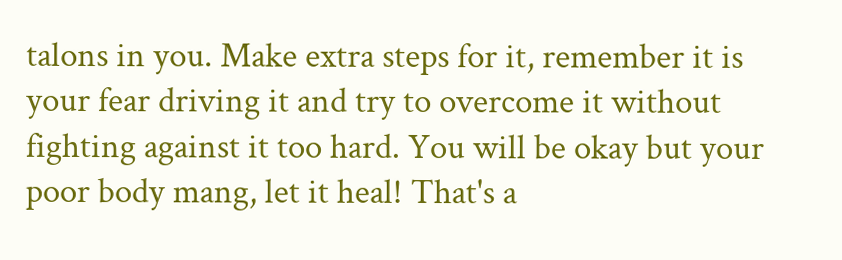talons in you. Make extra steps for it, remember it is your fear driving it and try to overcome it without fighting against it too hard. You will be okay but your poor body mang, let it heal! That's a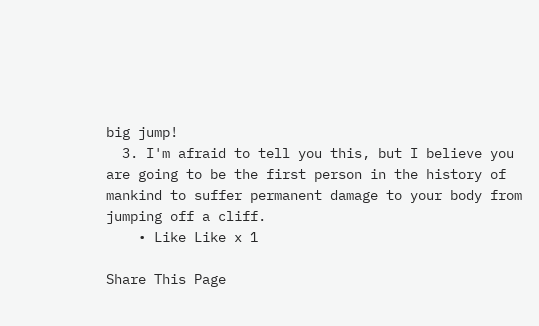big jump!
  3. I'm afraid to tell you this, but I believe you are going to be the first person in the history of mankind to suffer permanent damage to your body from jumping off a cliff.
    • Like Like x 1

Share This Page